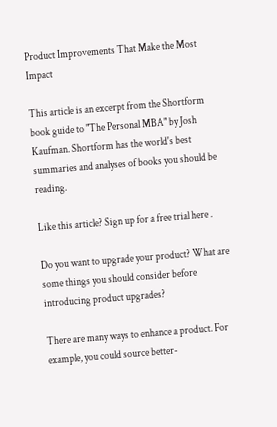Product Improvements That Make the Most Impact

This article is an excerpt from the Shortform book guide to "The Personal MBA" by Josh Kaufman. Shortform has the world's best summaries and analyses of books you should be reading.

Like this article? Sign up for a free trial here .

Do you want to upgrade your product? What are some things you should consider before introducing product upgrades?

There are many ways to enhance a product. For example, you could source better-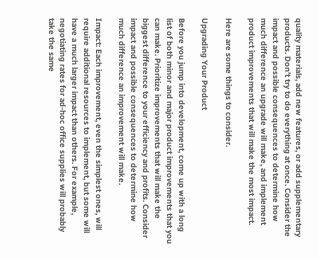quality materials, add new features, or add supplementary products. Don’t try to do everything at once. Consider the impact and possible consequences to determine how much difference an upgrade will make, and implement product improvements that will make the most impact.

Here are some things to consider.

Upgrading Your Product

Before you jump into development, come up with a long list of both minor and major product improvements that you can make. Prioritize improvements that will make the biggest difference to your efficiency and profits. Consider impact and possible consequences to determine how much difference an improvement will make.

Impact: Each improvement, even the simplest ones, will require additional resources to implement, but some will have a much larger impact than others. For example, negotiating rates for ad-hoc office supplies will probably take the same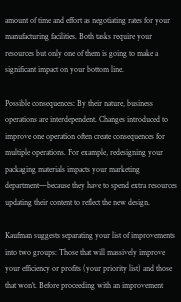amount of time and effort as negotiating rates for your manufacturing facilities. Both tasks require your resources but only one of them is going to make a significant impact on your bottom line.

Possible consequences: By their nature, business operations are interdependent. Changes introduced to improve one operation often create consequences for multiple operations. For example, redesigning your packaging materials impacts your marketing department—because they have to spend extra resources updating their content to reflect the new design.

Kaufman suggests separating your list of improvements into two groups: Those that will massively improve your efficiency or profits (your priority list) and those that won’t. Before proceeding with an improvement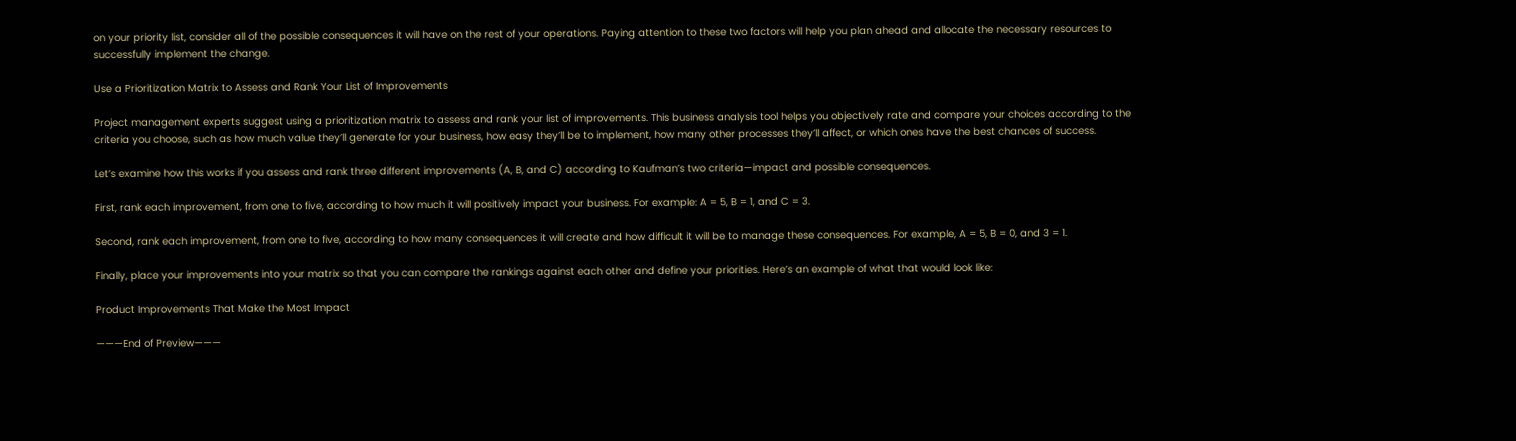on your priority list, consider all of the possible consequences it will have on the rest of your operations. Paying attention to these two factors will help you plan ahead and allocate the necessary resources to successfully implement the change.

Use a Prioritization Matrix to Assess and Rank Your List of Improvements

Project management experts suggest using a prioritization matrix to assess and rank your list of improvements. This business analysis tool helps you objectively rate and compare your choices according to the criteria you choose, such as how much value they’ll generate for your business, how easy they’ll be to implement, how many other processes they’ll affect, or which ones have the best chances of success.

Let’s examine how this works if you assess and rank three different improvements (A, B, and C) according to Kaufman’s two criteria—impact and possible consequences.

First, rank each improvement, from one to five, according to how much it will positively impact your business. For example: A = 5, B = 1, and C = 3.

Second, rank each improvement, from one to five, according to how many consequences it will create and how difficult it will be to manage these consequences. For example, A = 5, B = 0, and 3 = 1.

Finally, place your improvements into your matrix so that you can compare the rankings against each other and define your priorities. Here’s an example of what that would look like:

Product Improvements That Make the Most Impact

———End of Preview———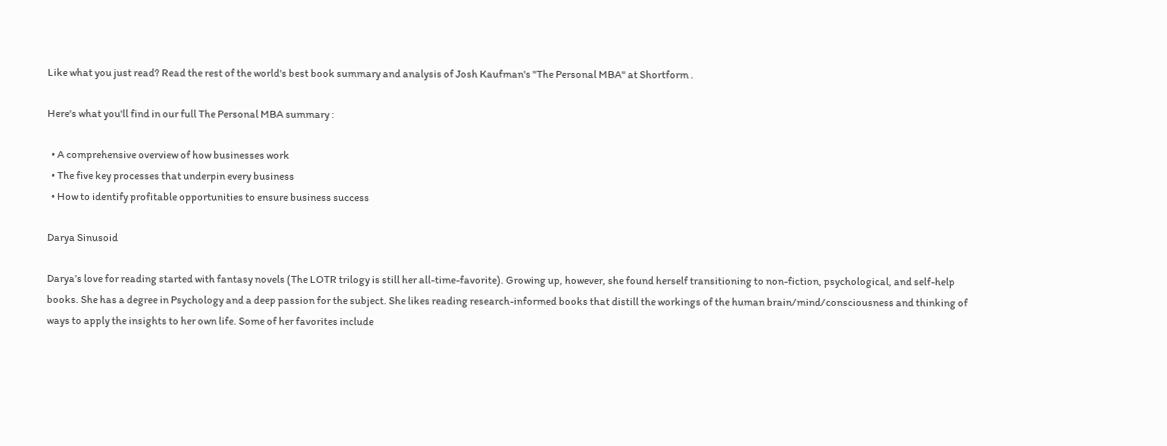Like what you just read? Read the rest of the world's best book summary and analysis of Josh Kaufman's "The Personal MBA" at Shortform .

Here's what you'll find in our full The Personal MBA summary :

  • A comprehensive overview of how businesses work
  • The five key processes that underpin every business
  • How to identify profitable opportunities to ensure business success

Darya Sinusoid

Darya’s love for reading started with fantasy novels (The LOTR trilogy is still her all-time-favorite). Growing up, however, she found herself transitioning to non-fiction, psychological, and self-help books. She has a degree in Psychology and a deep passion for the subject. She likes reading research-informed books that distill the workings of the human brain/mind/consciousness and thinking of ways to apply the insights to her own life. Some of her favorites include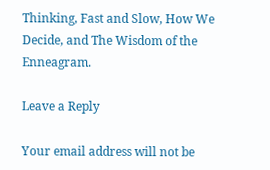Thinking, Fast and Slow, How We Decide, and The Wisdom of the Enneagram.

Leave a Reply

Your email address will not be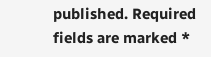published. Required fields are marked *